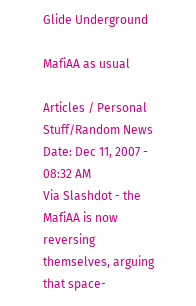Glide Underground

MafiAA as usual

Articles / Personal Stuff/Random News
Date: Dec 11, 2007 - 08:32 AM
Via Slashdot - the MafiAA is now reversing themselves, arguing that space-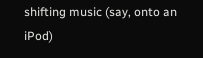shifting music (say, onto an iPod)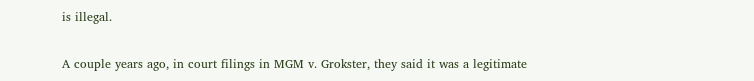is illegal.

A couple years ago, in court filings in MGM v. Grokster, they said it was a legitimate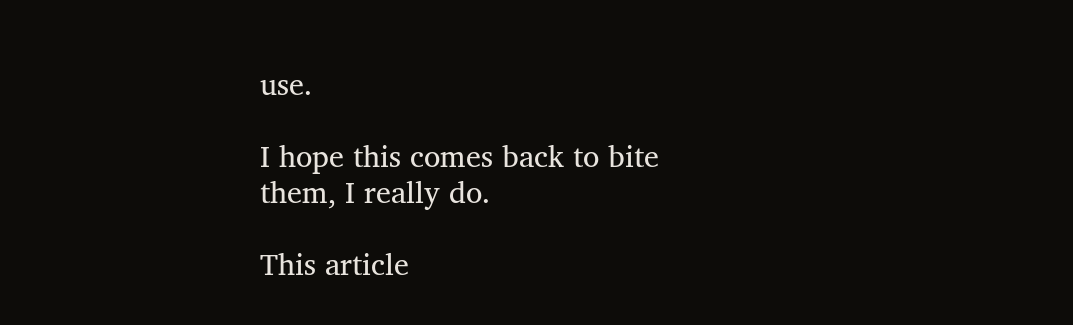use.

I hope this comes back to bite them, I really do.

This article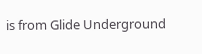is from Glide Underground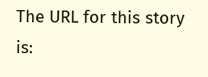The URL for this story is: